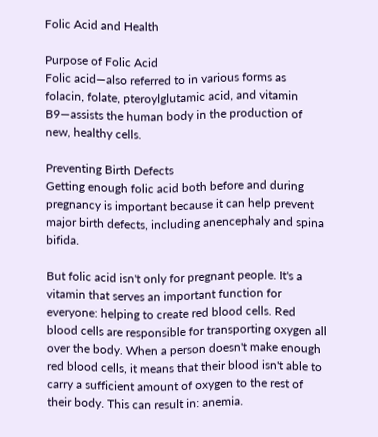Folic Acid and Health

Purpose of Folic Acid
Folic acid—also referred to in various forms as folacin, folate, pteroylglutamic acid, and vitamin B9—assists the human body in the production of new, healthy cells.

Preventing Birth Defects
Getting enough folic acid both before and during pregnancy is important because it can help prevent major birth defects, including anencephaly and spina bifida.

But folic acid isn't only for pregnant people. It's a vitamin that serves an important function for everyone: helping to create red blood cells. Red blood cells are responsible for transporting oxygen all over the body. When a person doesn't make enough red blood cells, it means that their blood isn't able to carry a sufficient amount of oxygen to the rest of their body. This can result in: anemia.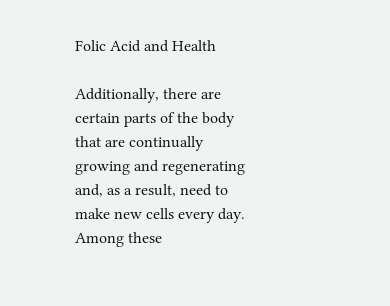Folic Acid and Health

Additionally, there are certain parts of the body that are continually growing and regenerating and, as a result, need to make new cells every day. Among these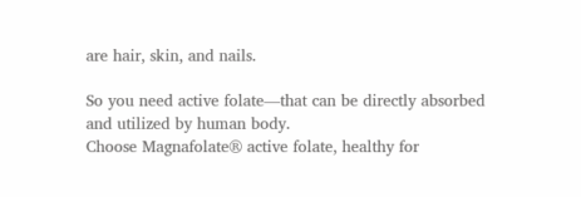are hair, skin, and nails.

So you need active folate—that can be directly absorbed and utilized by human body.
Choose Magnafolate® active folate, healthy for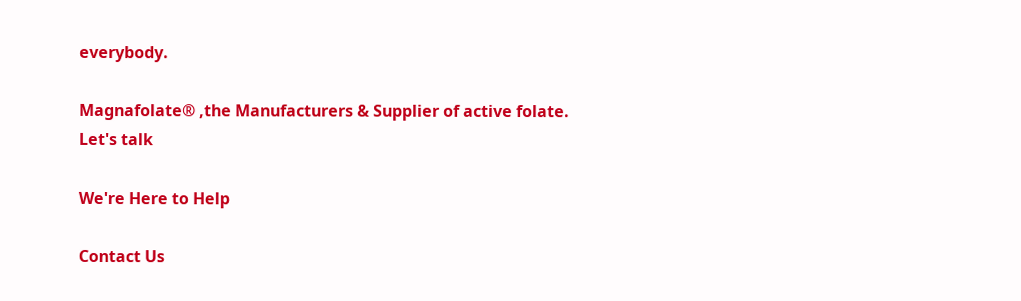everybody.

Magnafolate® ,the Manufacturers & Supplier of active folate.
Let's talk

We're Here to Help

Contact Us